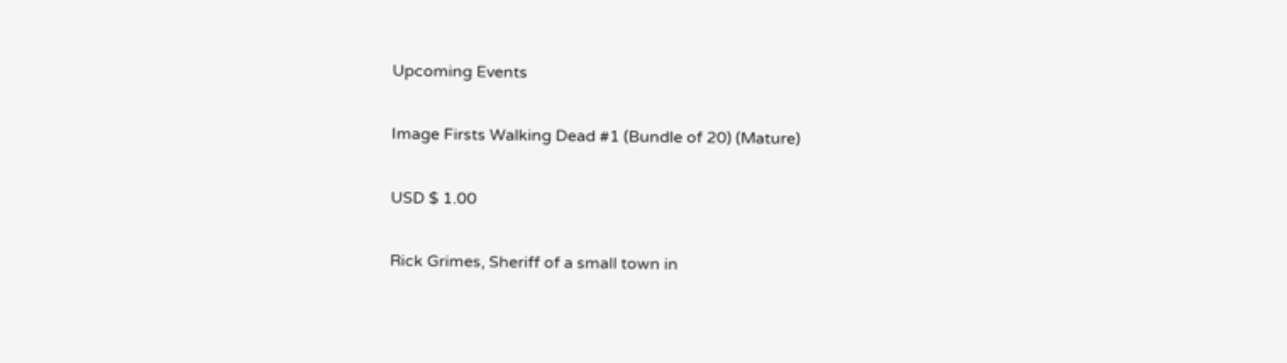Upcoming Events

Image Firsts Walking Dead #1 (Bundle of 20) (Mature)

USD $ 1.00

Rick Grimes, Sheriff of a small town in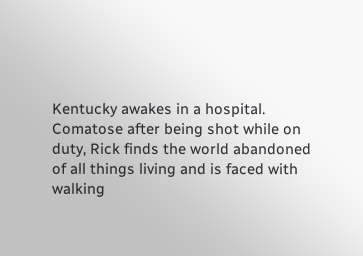Kentucky awakes in a hospital. Comatose after being shot while on duty, Rick finds the world abandoned of all things living and is faced with walking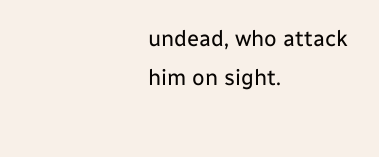undead, who attack him on sight.